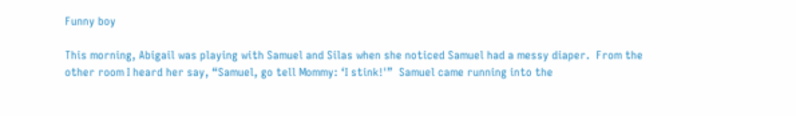Funny boy

This morning, Abigail was playing with Samuel and Silas when she noticed Samuel had a messy diaper.  From the other room I heard her say, “Samuel, go tell Mommy: ‘I stink!'”  Samuel came running into the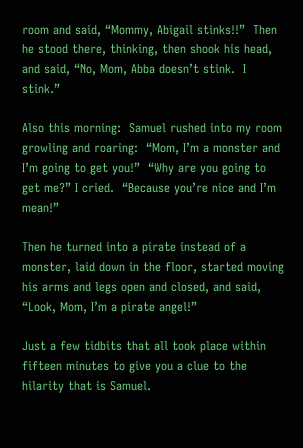room and said, “Mommy, Abigail stinks!!”  Then he stood there, thinking, then shook his head, and said, “No, Mom, Abba doesn’t stink.  I stink.”

Also this morning:  Samuel rushed into my room growling and roaring:  “Mom, I’m a monster and I’m going to get you!”  “Why are you going to get me?” I cried.  “Because you’re nice and I’m mean!”

Then he turned into a pirate instead of a monster, laid down in the floor, started moving his arms and legs open and closed, and said, “Look, Mom, I’m a pirate angel!”

Just a few tidbits that all took place within fifteen minutes to give you a clue to the hilarity that is Samuel.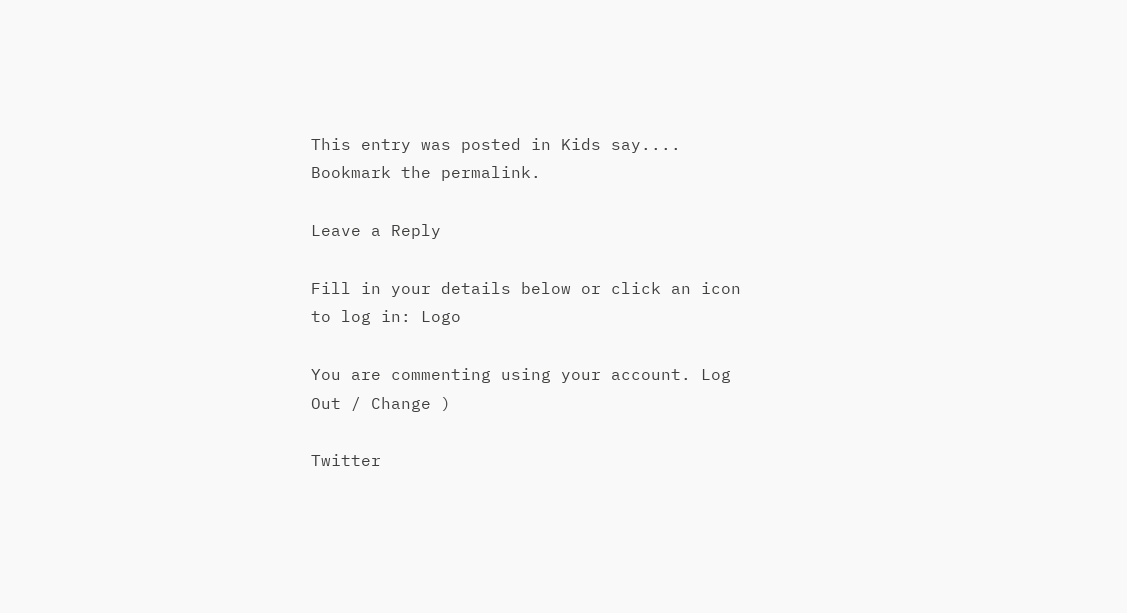This entry was posted in Kids say.... Bookmark the permalink.

Leave a Reply

Fill in your details below or click an icon to log in: Logo

You are commenting using your account. Log Out / Change )

Twitter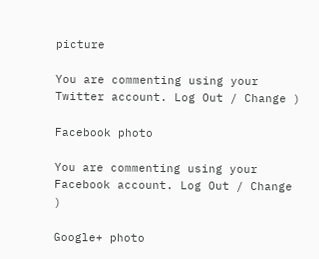picture

You are commenting using your Twitter account. Log Out / Change )

Facebook photo

You are commenting using your Facebook account. Log Out / Change )

Google+ photo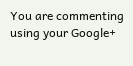You are commenting using your Google+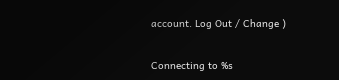account. Log Out / Change )

Connecting to %s